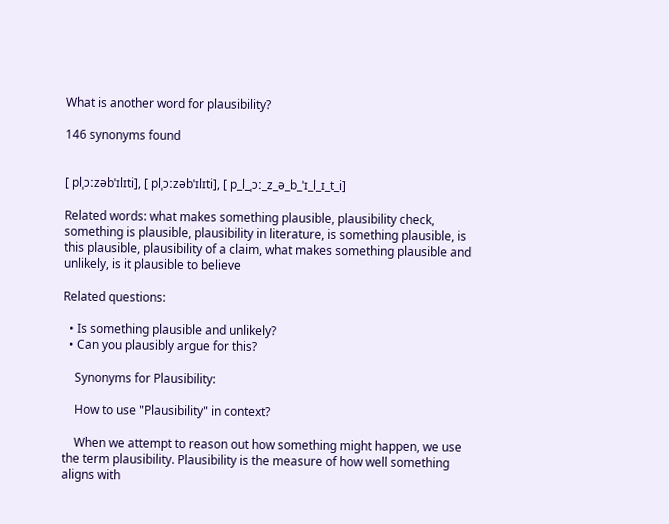What is another word for plausibility?

146 synonyms found


[ plˌɔːzəbˈɪlɪti], [ plˌɔːzəbˈɪlɪti], [ p_l_ˌɔː_z_ə_b_ˈɪ_l_ɪ_t_i]

Related words: what makes something plausible, plausibility check, something is plausible, plausibility in literature, is something plausible, is this plausible, plausibility of a claim, what makes something plausible and unlikely, is it plausible to believe

Related questions:

  • Is something plausible and unlikely?
  • Can you plausibly argue for this?

    Synonyms for Plausibility:

    How to use "Plausibility" in context?

    When we attempt to reason out how something might happen, we use the term plausibility. Plausibility is the measure of how well something aligns with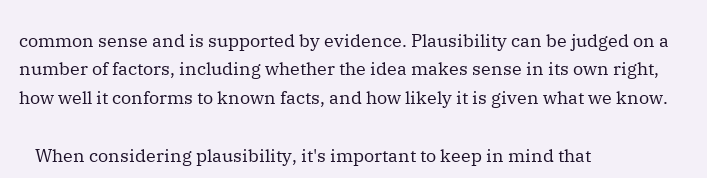common sense and is supported by evidence. Plausibility can be judged on a number of factors, including whether the idea makes sense in its own right, how well it conforms to known facts, and how likely it is given what we know.

    When considering plausibility, it's important to keep in mind that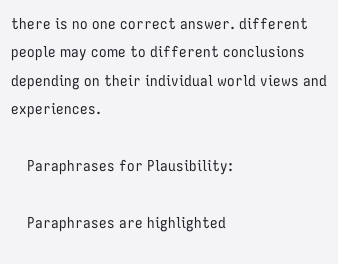there is no one correct answer. different people may come to different conclusions depending on their individual world views and experiences.

    Paraphrases for Plausibility:

    Paraphrases are highlighted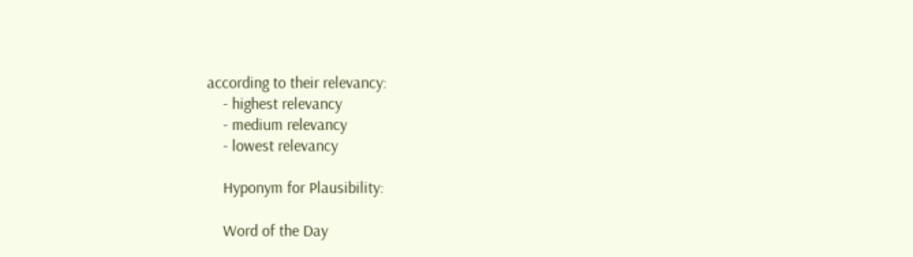according to their relevancy:
    - highest relevancy
    - medium relevancy
    - lowest relevancy

    Hyponym for Plausibility:

    Word of the Day